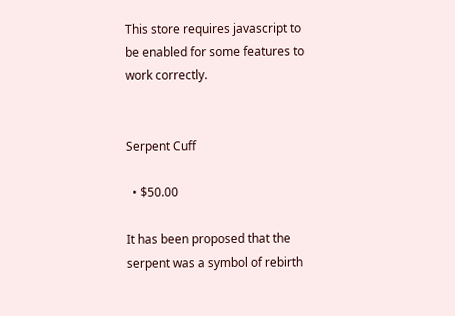This store requires javascript to be enabled for some features to work correctly.


Serpent Cuff

  • $50.00

It has been proposed that the serpent was a symbol of rebirth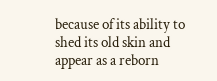because of its ability to shed its old skin and appear as a reborn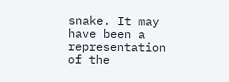snake. It may have been a representation of the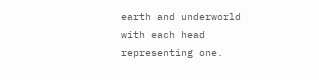earth and underworld with each head representing one.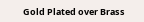Gold Plated over Brass